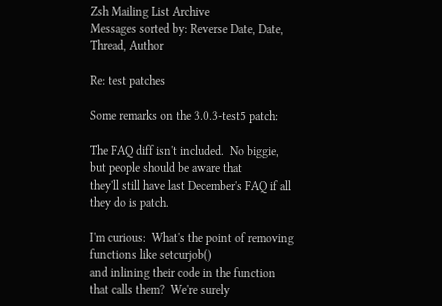Zsh Mailing List Archive
Messages sorted by: Reverse Date, Date, Thread, Author

Re: test patches

Some remarks on the 3.0.3-test5 patch:

The FAQ diff isn't included.  No biggie, but people should be aware that
they'll still have last December's FAQ if all they do is patch.

I'm curious:  What's the point of removing functions like setcurjob()
and inlining their code in the function that calls them?  We're surely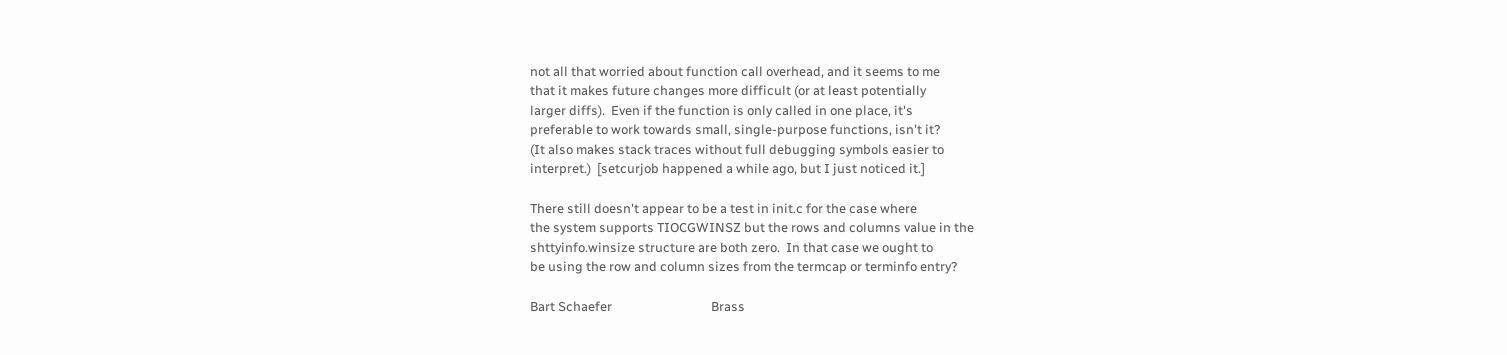not all that worried about function call overhead, and it seems to me
that it makes future changes more difficult (or at least potentially
larger diffs).  Even if the function is only called in one place, it's
preferable to work towards small, single-purpose functions, isn't it?
(It also makes stack traces without full debugging symbols easier to
interpret.)  [setcurjob happened a while ago, but I just noticed it.]

There still doesn't appear to be a test in init.c for the case where
the system supports TIOCGWINSZ but the rows and columns value in the
shttyinfo.winsize structure are both zero.  In that case we ought to
be using the row and column sizes from the termcap or terminfo entry?

Bart Schaefer                                 Brass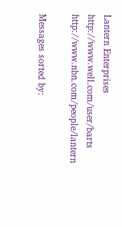Lantern Enterprises
http://www.well.com/user/barts        http://www.nbn.com/people/lantern

Messages sorted by: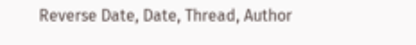Reverse Date, Date, Thread, Author